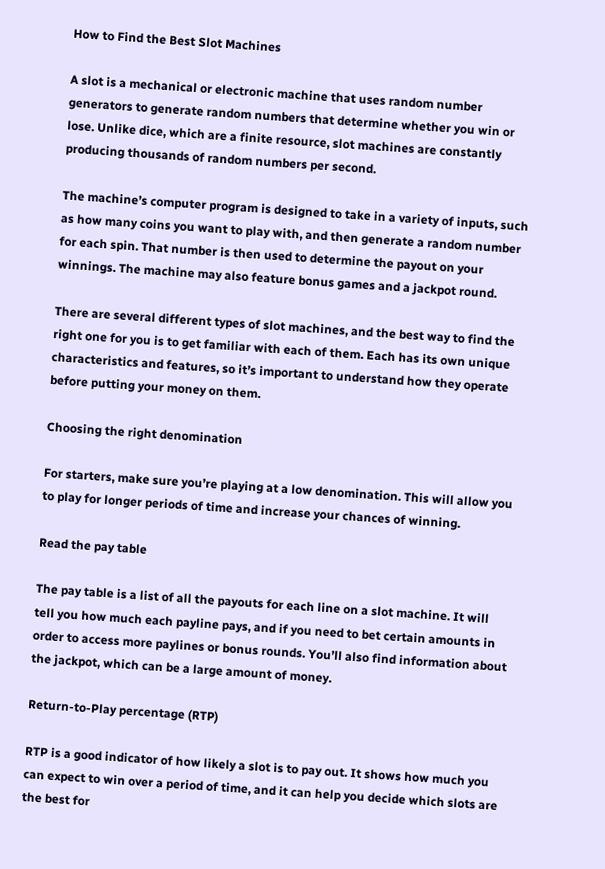How to Find the Best Slot Machines

A slot is a mechanical or electronic machine that uses random number generators to generate random numbers that determine whether you win or lose. Unlike dice, which are a finite resource, slot machines are constantly producing thousands of random numbers per second.

The machine’s computer program is designed to take in a variety of inputs, such as how many coins you want to play with, and then generate a random number for each spin. That number is then used to determine the payout on your winnings. The machine may also feature bonus games and a jackpot round.

There are several different types of slot machines, and the best way to find the right one for you is to get familiar with each of them. Each has its own unique characteristics and features, so it’s important to understand how they operate before putting your money on them.

Choosing the right denomination

For starters, make sure you’re playing at a low denomination. This will allow you to play for longer periods of time and increase your chances of winning.

Read the pay table

The pay table is a list of all the payouts for each line on a slot machine. It will tell you how much each payline pays, and if you need to bet certain amounts in order to access more paylines or bonus rounds. You’ll also find information about the jackpot, which can be a large amount of money.

Return-to-Play percentage (RTP)

RTP is a good indicator of how likely a slot is to pay out. It shows how much you can expect to win over a period of time, and it can help you decide which slots are the best for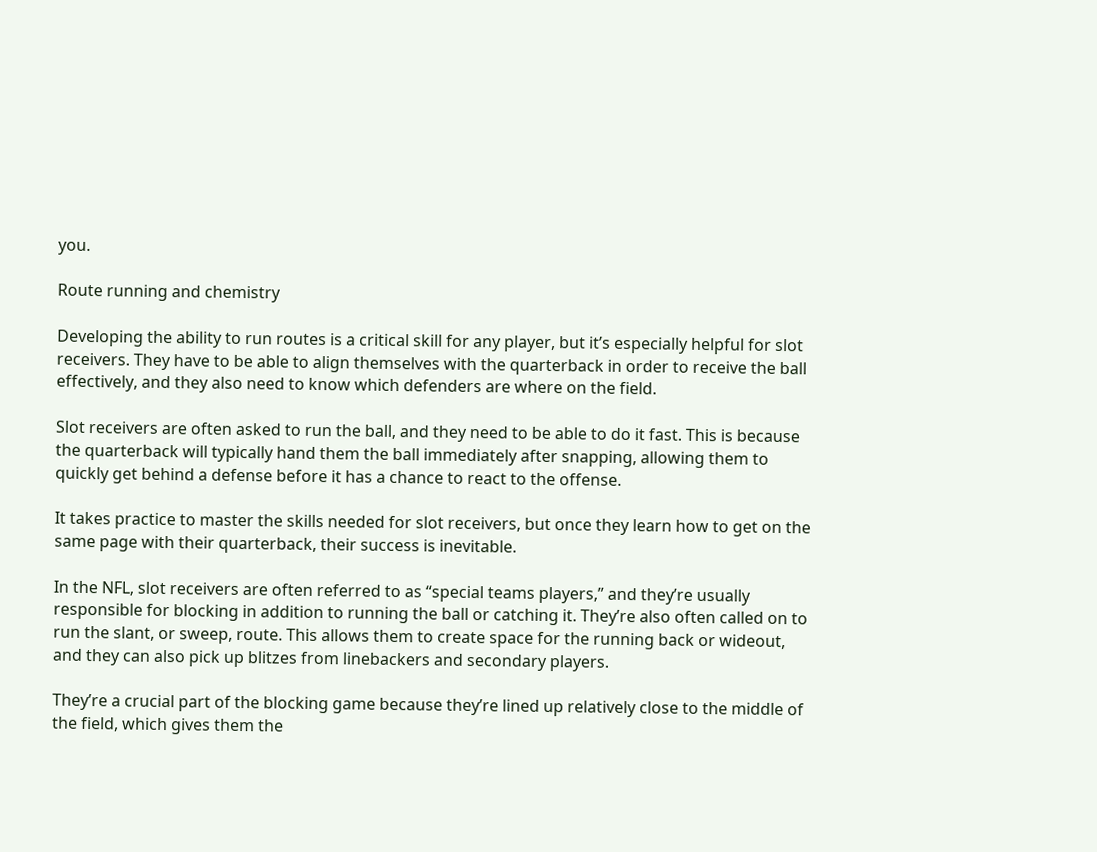you.

Route running and chemistry

Developing the ability to run routes is a critical skill for any player, but it’s especially helpful for slot receivers. They have to be able to align themselves with the quarterback in order to receive the ball effectively, and they also need to know which defenders are where on the field.

Slot receivers are often asked to run the ball, and they need to be able to do it fast. This is because the quarterback will typically hand them the ball immediately after snapping, allowing them to quickly get behind a defense before it has a chance to react to the offense.

It takes practice to master the skills needed for slot receivers, but once they learn how to get on the same page with their quarterback, their success is inevitable.

In the NFL, slot receivers are often referred to as “special teams players,” and they’re usually responsible for blocking in addition to running the ball or catching it. They’re also often called on to run the slant, or sweep, route. This allows them to create space for the running back or wideout, and they can also pick up blitzes from linebackers and secondary players.

They’re a crucial part of the blocking game because they’re lined up relatively close to the middle of the field, which gives them the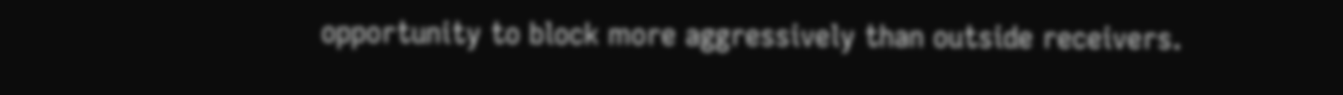opportunity to block more aggressively than outside receivers.